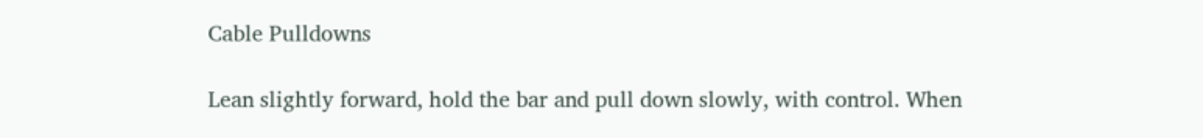Cable Pulldowns

Lean slightly forward, hold the bar and pull down slowly, with control. When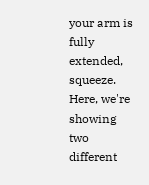your arm is fully extended, squeeze. Here, we're showing two different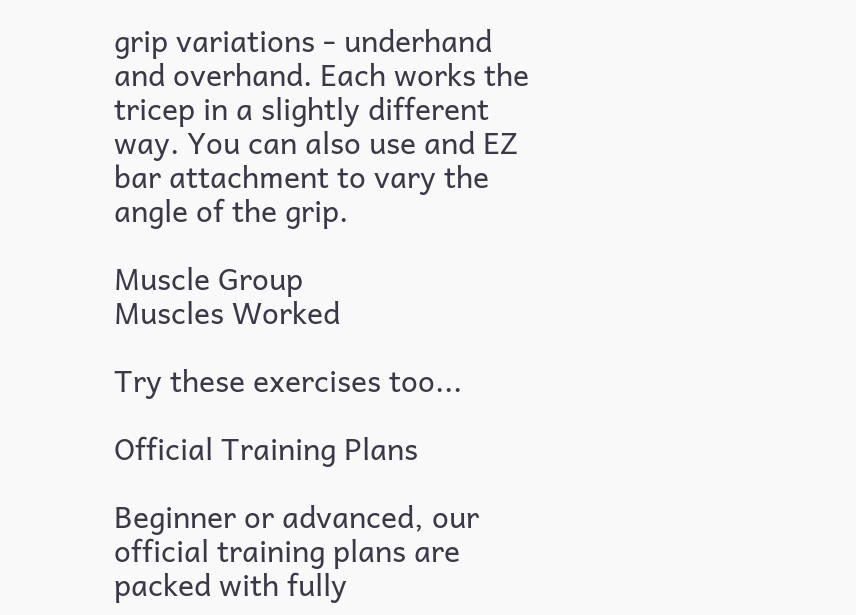grip variations - underhand and overhand. Each works the tricep in a slightly different way. You can also use and EZ bar attachment to vary the angle of the grip.

Muscle Group
Muscles Worked

Try these exercises too...

Official Training Plans

Beginner or advanced, our official training plans are packed with fully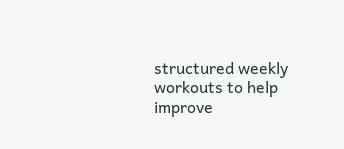structured weekly workouts to help improve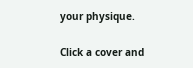your physique.

Click a cover and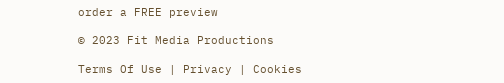order a FREE preview

© 2023 Fit Media Productions

Terms Of Use | Privacy | Cookies